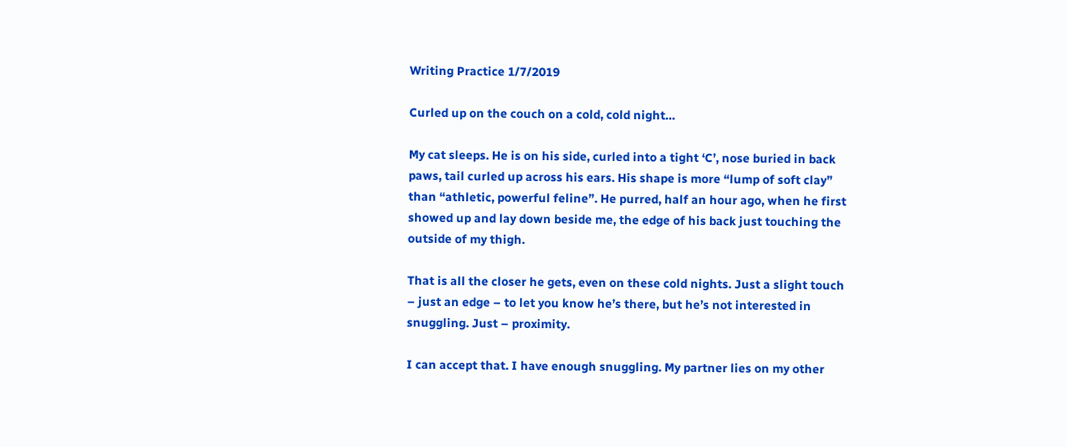Writing Practice 1/7/2019

Curled up on the couch on a cold, cold night…

My cat sleeps. He is on his side, curled into a tight ‘C’, nose buried in back paws, tail curled up across his ears. His shape is more “lump of soft clay” than “athletic, powerful feline”. He purred, half an hour ago, when he first showed up and lay down beside me, the edge of his back just touching the outside of my thigh.

That is all the closer he gets, even on these cold nights. Just a slight touch – just an edge – to let you know he’s there, but he’s not interested in snuggling. Just – proximity.

I can accept that. I have enough snuggling. My partner lies on my other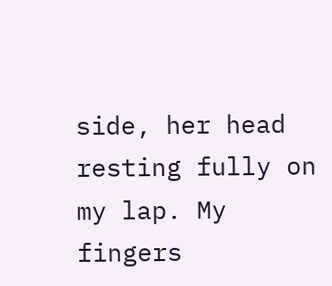side, her head resting fully on my lap. My fingers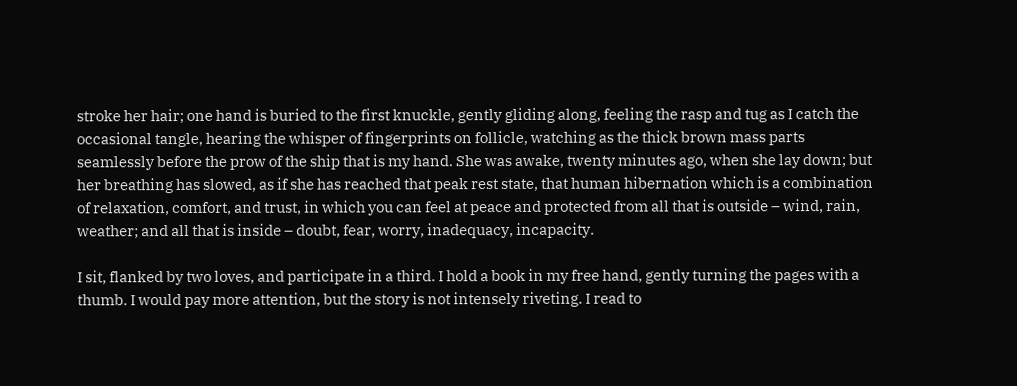stroke her hair; one hand is buried to the first knuckle, gently gliding along, feeling the rasp and tug as I catch the occasional tangle, hearing the whisper of fingerprints on follicle, watching as the thick brown mass parts seamlessly before the prow of the ship that is my hand. She was awake, twenty minutes ago, when she lay down; but her breathing has slowed, as if she has reached that peak rest state, that human hibernation which is a combination of relaxation, comfort, and trust, in which you can feel at peace and protected from all that is outside – wind, rain, weather; and all that is inside – doubt, fear, worry, inadequacy, incapacity.

I sit, flanked by two loves, and participate in a third. I hold a book in my free hand, gently turning the pages with a thumb. I would pay more attention, but the story is not intensely riveting. I read to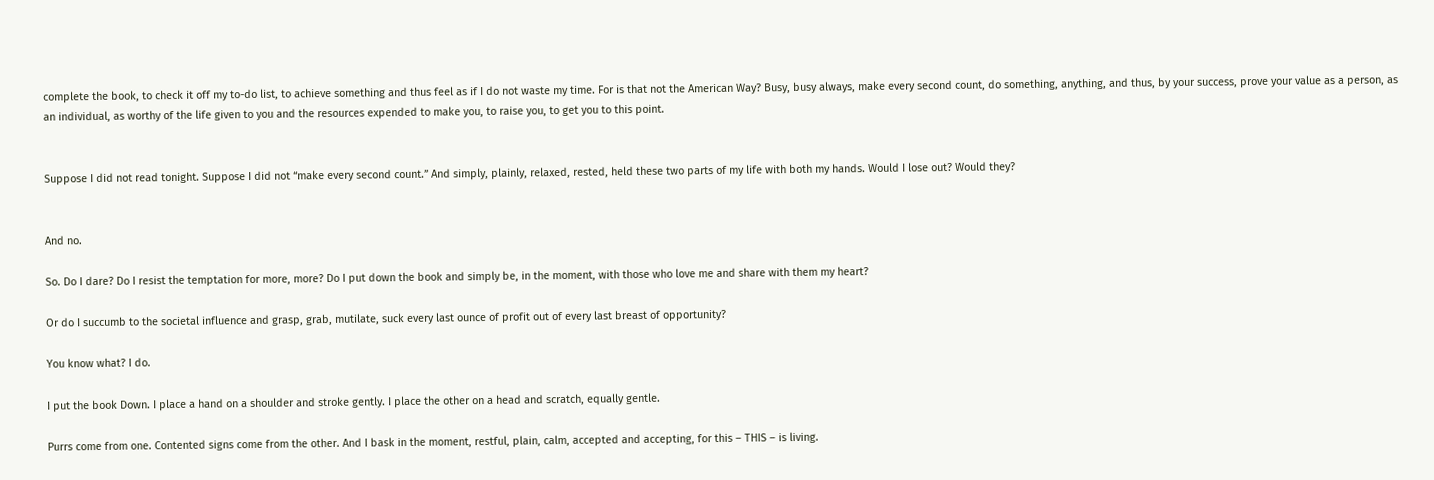complete the book, to check it off my to-do list, to achieve something and thus feel as if I do not waste my time. For is that not the American Way? Busy, busy always, make every second count, do something, anything, and thus, by your success, prove your value as a person, as an individual, as worthy of the life given to you and the resources expended to make you, to raise you, to get you to this point.


Suppose I did not read tonight. Suppose I did not “make every second count.” And simply, plainly, relaxed, rested, held these two parts of my life with both my hands. Would I lose out? Would they?


And no.

So. Do I dare? Do I resist the temptation for more, more? Do I put down the book and simply be, in the moment, with those who love me and share with them my heart?

Or do I succumb to the societal influence and grasp, grab, mutilate, suck every last ounce of profit out of every last breast of opportunity?

You know what? I do.

I put the book Down. I place a hand on a shoulder and stroke gently. I place the other on a head and scratch, equally gentle.

Purrs come from one. Contented signs come from the other. And I bask in the moment, restful, plain, calm, accepted and accepting, for this – THIS – is living.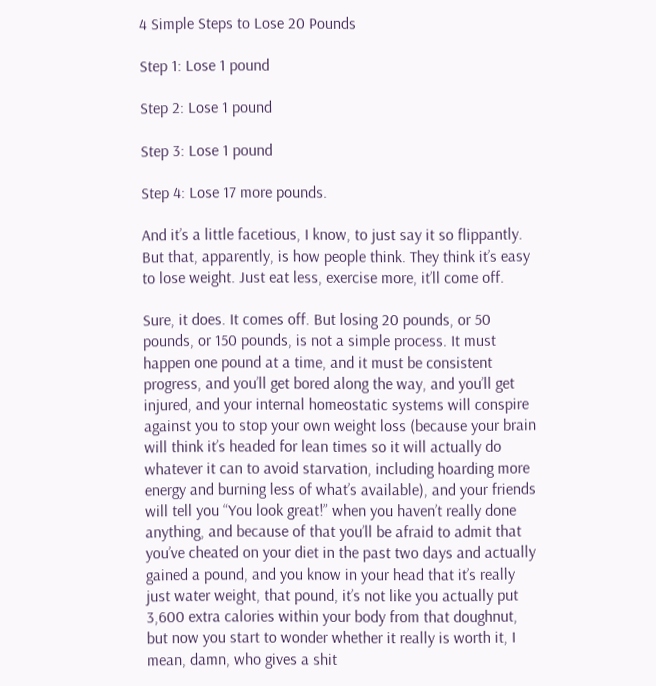4 Simple Steps to Lose 20 Pounds

Step 1: Lose 1 pound

Step 2: Lose 1 pound

Step 3: Lose 1 pound

Step 4: Lose 17 more pounds.

And it’s a little facetious, I know, to just say it so flippantly. But that, apparently, is how people think. They think it’s easy to lose weight. Just eat less, exercise more, it’ll come off.

Sure, it does. It comes off. But losing 20 pounds, or 50 pounds, or 150 pounds, is not a simple process. It must happen one pound at a time, and it must be consistent progress, and you’ll get bored along the way, and you’ll get injured, and your internal homeostatic systems will conspire against you to stop your own weight loss (because your brain will think it’s headed for lean times so it will actually do whatever it can to avoid starvation, including hoarding more energy and burning less of what’s available), and your friends will tell you “You look great!” when you haven’t really done anything, and because of that you’ll be afraid to admit that you’ve cheated on your diet in the past two days and actually gained a pound, and you know in your head that it’s really just water weight, that pound, it’s not like you actually put 3,600 extra calories within your body from that doughnut, but now you start to wonder whether it really is worth it, I mean, damn, who gives a shit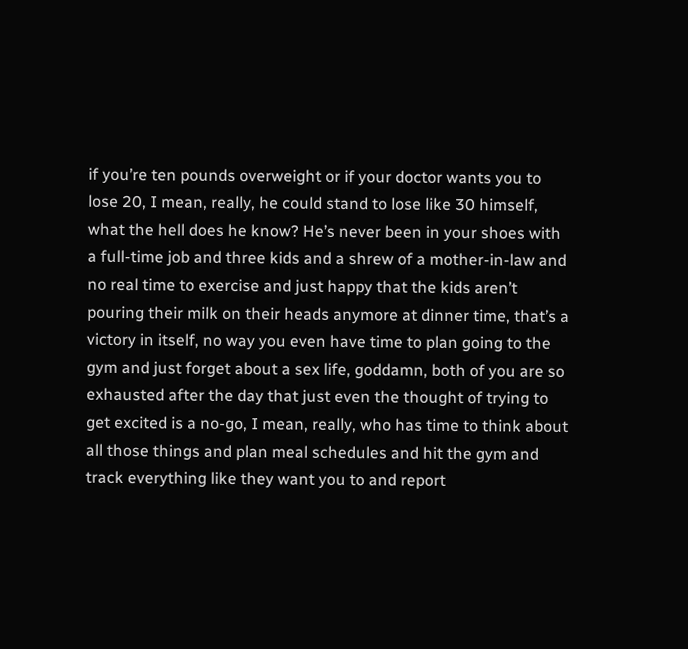if you’re ten pounds overweight or if your doctor wants you to lose 20, I mean, really, he could stand to lose like 30 himself, what the hell does he know? He’s never been in your shoes with a full-time job and three kids and a shrew of a mother-in-law and no real time to exercise and just happy that the kids aren’t pouring their milk on their heads anymore at dinner time, that’s a victory in itself, no way you even have time to plan going to the gym and just forget about a sex life, goddamn, both of you are so exhausted after the day that just even the thought of trying to get excited is a no-go, I mean, really, who has time to think about all those things and plan meal schedules and hit the gym and track everything like they want you to and report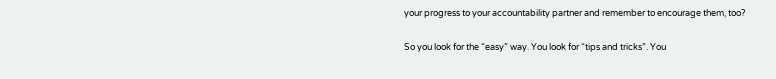your progress to your accountability partner and remember to encourage them, too?

So you look for the “easy” way. You look for “tips and tricks”. You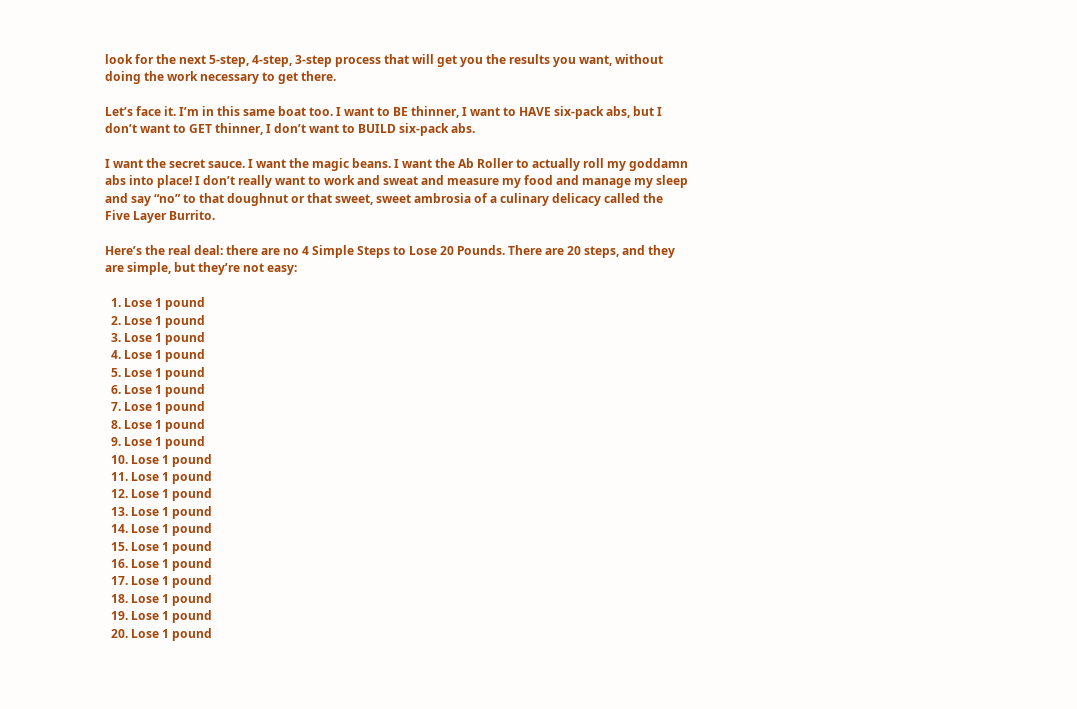look for the next 5-step, 4-step, 3-step process that will get you the results you want, without doing the work necessary to get there.

Let’s face it. I’m in this same boat too. I want to BE thinner, I want to HAVE six-pack abs, but I don’t want to GET thinner, I don’t want to BUILD six-pack abs.

I want the secret sauce. I want the magic beans. I want the Ab Roller to actually roll my goddamn abs into place! I don’t really want to work and sweat and measure my food and manage my sleep and say “no” to that doughnut or that sweet, sweet ambrosia of a culinary delicacy called the Five Layer Burrito.

Here’s the real deal: there are no 4 Simple Steps to Lose 20 Pounds. There are 20 steps, and they are simple, but they’re not easy:

  1. Lose 1 pound
  2. Lose 1 pound
  3. Lose 1 pound
  4. Lose 1 pound
  5. Lose 1 pound
  6. Lose 1 pound
  7. Lose 1 pound
  8. Lose 1 pound
  9. Lose 1 pound
  10. Lose 1 pound
  11. Lose 1 pound
  12. Lose 1 pound
  13. Lose 1 pound
  14. Lose 1 pound
  15. Lose 1 pound
  16. Lose 1 pound
  17. Lose 1 pound
  18. Lose 1 pound
  19. Lose 1 pound
  20. Lose 1 pound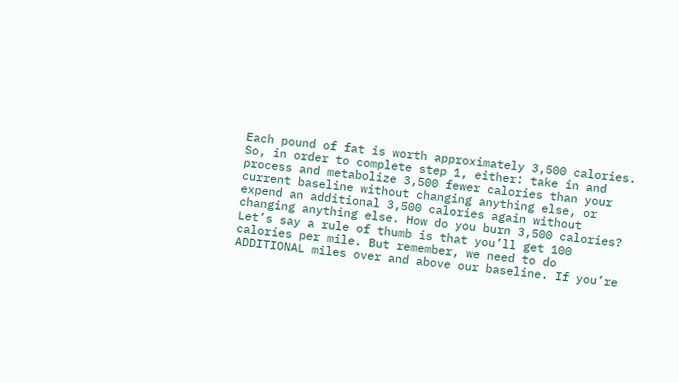Each pound of fat is worth approximately 3,500 calories. So, in order to complete step 1, either: take in and process and metabolize 3,500 fewer calories than your current baseline without changing anything else, or expend an additional 3,500 calories again without changing anything else. How do you burn 3,500 calories? Let’s say a rule of thumb is that you’ll get 100 calories per mile. But remember, we need to do ADDITIONAL miles over and above our baseline. If you’re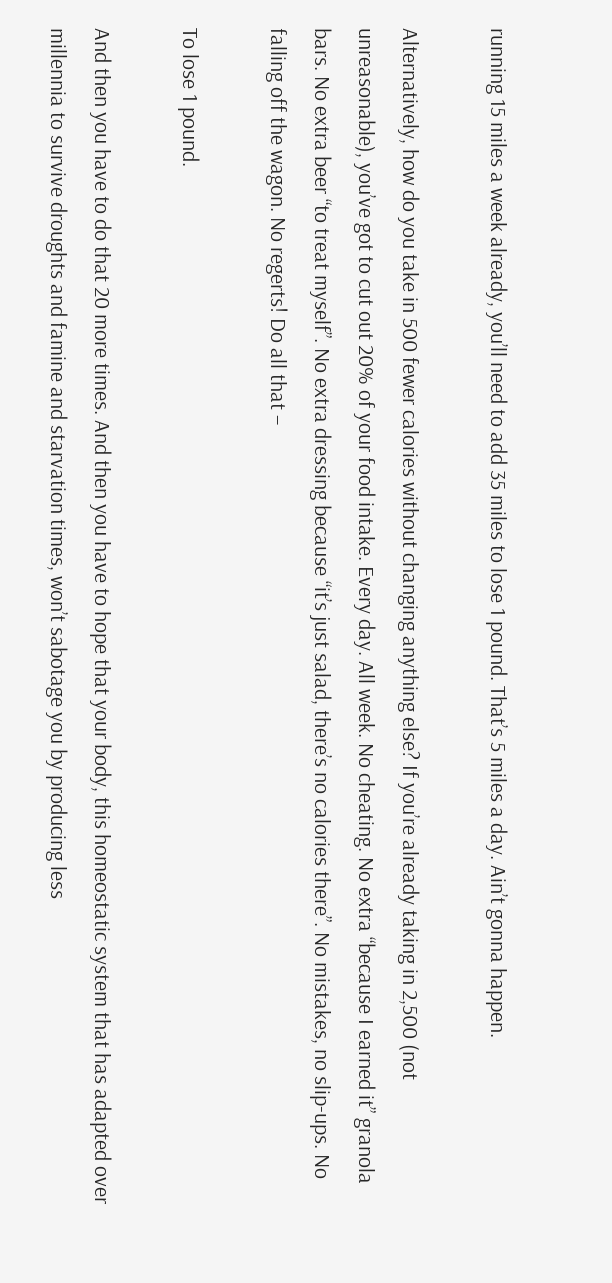running 15 miles a week already, you’ll need to add 35 miles to lose 1 pound. That’s 5 miles a day. Ain’t gonna happen.

Alternatively, how do you take in 500 fewer calories without changing anything else? If you’re already taking in 2,500 (not unreasonable), you’ve got to cut out 20% of your food intake. Every day. All week. No cheating. No extra “because I earned it” granola bars. No extra beer “to treat myself”. No extra dressing because “it’s just salad, there’s no calories there”. No mistakes, no slip-ups. No falling off the wagon. No regerts! Do all that –

To lose 1 pound.

And then you have to do that 20 more times. And then you have to hope that your body, this homeostatic system that has adapted over millennia to survive droughts and famine and starvation times, won’t sabotage you by producing less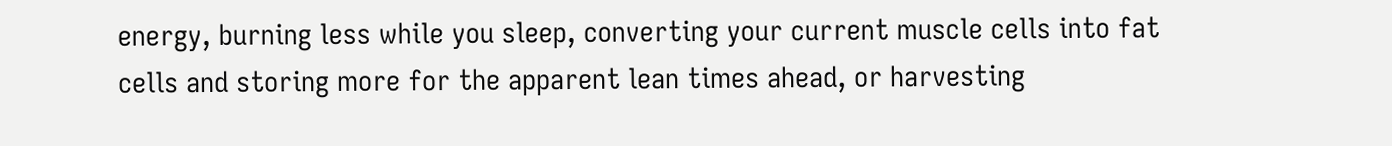energy, burning less while you sleep, converting your current muscle cells into fat cells and storing more for the apparent lean times ahead, or harvesting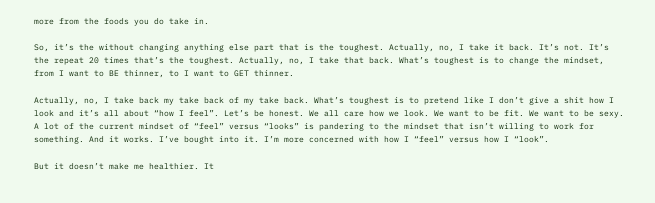more from the foods you do take in.

So, it’s the without changing anything else part that is the toughest. Actually, no, I take it back. It’s not. It’s the repeat 20 times that’s the toughest. Actually, no, I take that back. What’s toughest is to change the mindset, from I want to BE thinner, to I want to GET thinner.

Actually, no, I take back my take back of my take back. What’s toughest is to pretend like I don’t give a shit how I look and it’s all about “how I feel”. Let’s be honest. We all care how we look. We want to be fit. We want to be sexy. A lot of the current mindset of “feel” versus “looks” is pandering to the mindset that isn’t willing to work for something. And it works. I’ve bought into it. I’m more concerned with how I “feel” versus how I “look”.

But it doesn’t make me healthier. It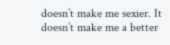doesn’t make me sexier. It doesn’t make me a better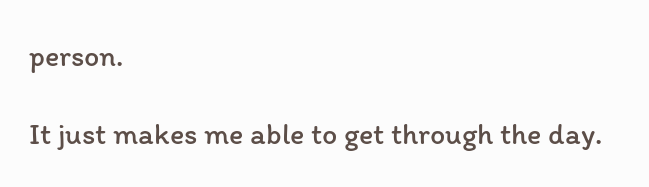person.

It just makes me able to get through the day.